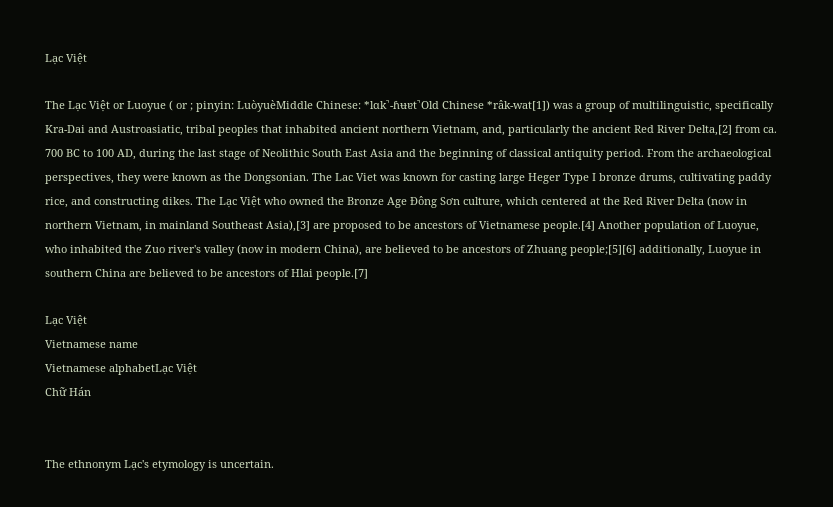Lạc Việt

The Lạc Việt or Luoyue ( or ; pinyin: LuòyuèMiddle Chinese: *lɑk̚-ɦʉɐt̚Old Chinese *râk-wat[1]) was a group of multilinguistic, specifically Kra-Dai and Austroasiatic, tribal peoples that inhabited ancient northern Vietnam, and, particularly the ancient Red River Delta,[2] from ca. 700 BC to 100 AD, during the last stage of Neolithic South East Asia and the beginning of classical antiquity period. From the archaeological perspectives, they were known as the Dongsonian. The Lac Viet was known for casting large Heger Type I bronze drums, cultivating paddy rice, and constructing dikes. The Lạc Việt who owned the Bronze Age Đông Sơn culture, which centered at the Red River Delta (now in northern Vietnam, in mainland Southeast Asia),[3] are proposed to be ancestors of Vietnamese people.[4] Another population of Luoyue, who inhabited the Zuo river's valley (now in modern China), are believed to be ancestors of Zhuang people;[5][6] additionally, Luoyue in southern China are believed to be ancestors of Hlai people.[7]

Lạc Việt
Vietnamese name
Vietnamese alphabetLạc Việt
Chữ Hán


The ethnonym Lạc's etymology is uncertain.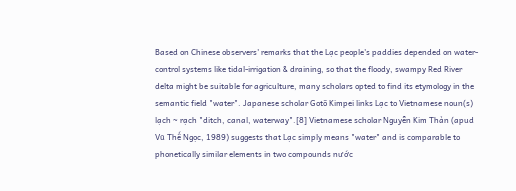Based on Chinese observers' remarks that the Lạc people's paddies depended on water-control systems like tidal-irrigation & draining, so that the floody, swampy Red River delta might be suitable for agriculture, many scholars opted to find its etymology in the semantic field "water". Japanese scholar Gotō Kimpei links Lạc to Vietnamese noun(s) lạch ~ rạch "ditch, canal, waterway".[8] Vietnamese scholar Nguyễn Kim Thản (apud Vũ Thế Ngọc, 1989) suggests that Lạc simply means "water" and is comparable to phonetically similar elements in two compounds nước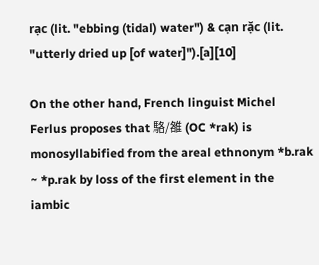rạc (lit. "ebbing (tidal) water") & cạn rặc (lit. "utterly dried up [of water]").[a][10]

On the other hand, French linguist Michel Ferlus proposes that 駱/雒 (OC *rak) is monosyllabified from the areal ethnonym *b.rak ~ *p.rak by loss of the first element in the iambic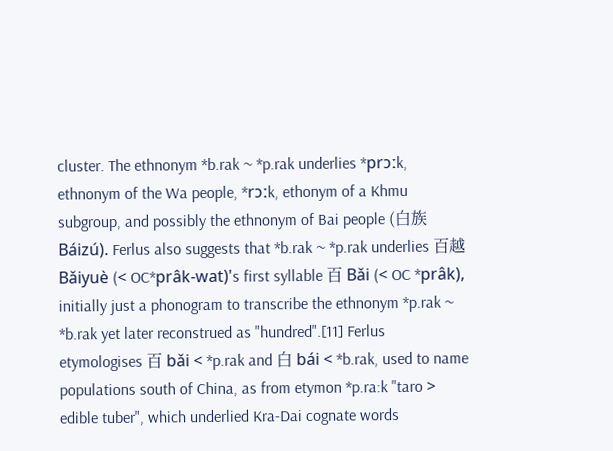cluster. The ethnonym *b.rak ~ *p.rak underlies *prɔːk, ethnonym of the Wa people, *rɔːk, ethonym of a Khmu subgroup, and possibly the ethnonym of Bai people (白族 Báizú). Ferlus also suggests that *b.rak ~ *p.rak underlies 百越 Bǎiyuè (< OC*prâk-wat)'s first syllable 百 Bǎi (< OC *prâk), initially just a phonogram to transcribe the ethnonym *p.rak ~ *b.rak yet later reconstrued as "hundred".[11] Ferlus etymologises 百 bǎi < *p.rak and 白 bái < *b.rak, used to name populations south of China, as from etymon *p.ra:k "taro > edible tuber", which underlied Kra-Dai cognate words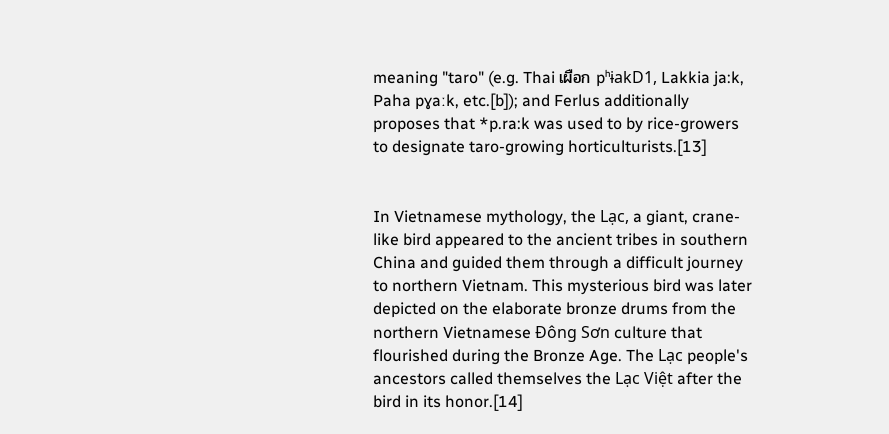meaning "taro" (e.g. Thai เผือก pʰɨakD1, Lakkia ja:k, Paha pɣaːk, etc.[b]); and Ferlus additionally proposes that *p.ra:k was used to by rice-growers to designate taro-growing horticulturists.[13]


In Vietnamese mythology, the Lạc, a giant, crane-like bird appeared to the ancient tribes in southern China and guided them through a difficult journey to northern Vietnam. This mysterious bird was later depicted on the elaborate bronze drums from the northern Vietnamese Đông Sơn culture that flourished during the Bronze Age. The Lạc people's ancestors called themselves the Lạc Việt after the bird in its honor.[14]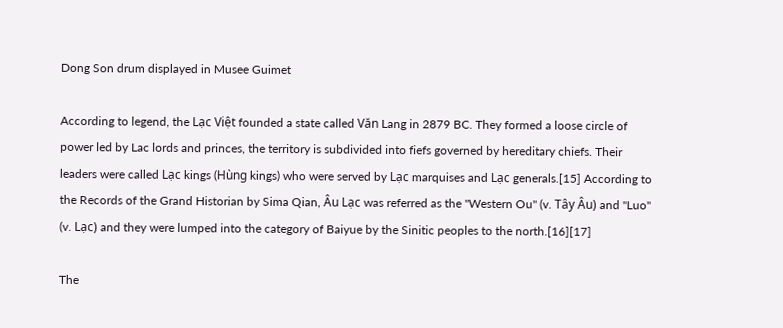Dong Son drum displayed in Musee Guimet

According to legend, the Lạc Việt founded a state called Văn Lang in 2879 BC. They formed a loose circle of power led by Lac lords and princes, the territory is subdivided into fiefs governed by hereditary chiefs. Their leaders were called Lạc kings (Hùng kings) who were served by Lạc marquises and Lạc generals.[15] According to the Records of the Grand Historian by Sima Qian, Âu Lạc was referred as the "Western Ou" (v. Tây Âu) and "Luo" (v. Lạc) and they were lumped into the category of Baiyue by the Sinitic peoples to the north.[16][17]

The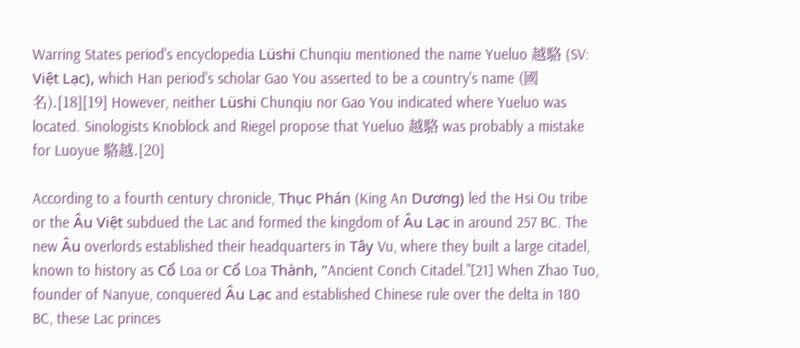Warring States period's encyclopedia Lüshi Chunqiu mentioned the name Yueluo 越駱 (SV: Việt Lạc), which Han period's scholar Gao You asserted to be a country's name (國名).[18][19] However, neither Lüshi Chunqiu nor Gao You indicated where Yueluo was located. Sinologists Knoblock and Riegel propose that Yueluo 越駱 was probably a mistake for Luoyue 駱越.[20]

According to a fourth century chronicle, Thục Phán (King An Dương) led the Hsi Ou tribe or the Âu Việt subdued the Lac and formed the kingdom of Âu Lạc in around 257 BC. The new Âu overlords established their headquarters in Tây Vu, where they built a large citadel, known to history as Cổ Loa or Cổ Loa Thành, "Ancient Conch Citadel."[21] When Zhao Tuo, founder of Nanyue, conquered Âu Lạc and established Chinese rule over the delta in 180 BC, these Lac princes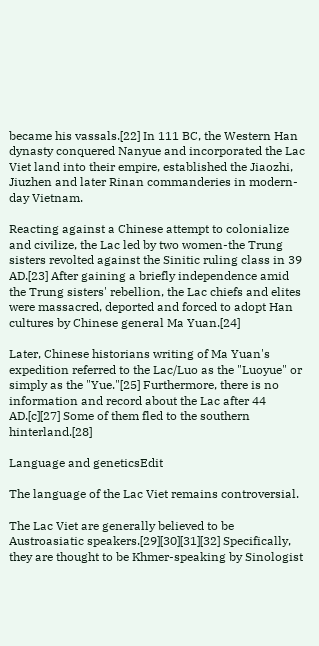became his vassals.[22] In 111 BC, the Western Han dynasty conquered Nanyue and incorporated the Lac Viet land into their empire, established the Jiaozhi, Jiuzhen and later Rinan commanderies in modern-day Vietnam.

Reacting against a Chinese attempt to colonialize and civilize, the Lac led by two women-the Trung sisters revolted against the Sinitic ruling class in 39 AD.[23] After gaining a briefly independence amid the Trung sisters' rebellion, the Lac chiefs and elites were massacred, deported and forced to adopt Han cultures by Chinese general Ma Yuan.[24]

Later, Chinese historians writing of Ma Yuan's expedition referred to the Lac/Luo as the "Luoyue" or simply as the "Yue."[25] Furthermore, there is no information and record about the Lac after 44 AD.[c][27] Some of them fled to the southern hinterland.[28]

Language and geneticsEdit

The language of the Lac Viet remains controversial.

The Lac Viet are generally believed to be Austroasiatic speakers.[29][30][31][32] Specifically, they are thought to be Khmer-speaking by Sinologist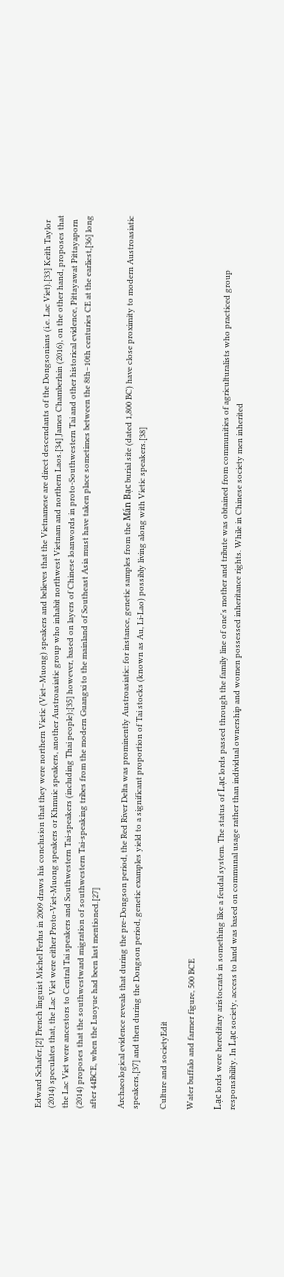Edward Schafer.[2] French linguist Michel Ferlus in 2009 draws his conclusion that they were northern Vietic (Viet–Muong) speakers and believes that the Vietnamese are direct descendants of the Dongsonians (i.e. Lac Viet).[33] Keith Taylor (2014) speculates that, the Lac Viet were either Proto-Viet-Muong speakers or Khmuic speakers, another Austroasiatic group who inhabit northwest Vietnam and northern Laos.[34] James Chamberlain (2016), on the other hand, proposes that the Lac Viet were ancestors to Central Tai speakers and Southwestern Tai-speakers (including Thai people);[35] however, based on layers of Chinese loanwords in proto-Southwestern Tai and other historical evidence, Pittayawat Pittayaporn (2014) proposes that the southwestward migration of southwestern Tai-speaking tribes from the modern Guangxi to the mainland of Southeast Asia must have taken place sometimes between the 8th–10th centuries CE at the earliest,[36] long after 44BCE, when the Luoyue had been last mentioned.[27]

Archaeological evidence reveals that during the pre-Dongson period, the Red River Delta was prominently Austroasiatic: for instance, genetic samples from the Mán Bạc burial site (dated 1,800 BC) have close proximity to modern Austroasiatic speakers,[37] and then during the Dongson period, genetic examples yield to a significant proportion of Tai stocks (known as Au, Li-Lao) possibly living along with Vietic speakers.[38]

Culture and societyEdit

Water buffalo and farmer figure, 500 BCE

Lạc lords were hereditary aristocrats in something like a feudal system. The status of Lạc lords passed through the family line of one's mother and tribute was obtained from communities of agriculturalists who practiced group responsibility. In Lạc society, access to land was based on communal usage rather than individual ownership and women possessed inheritance rights. While in Chinese society men inherited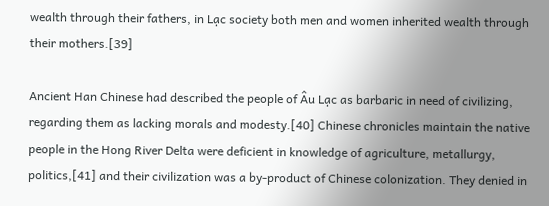wealth through their fathers, in Lạc society both men and women inherited wealth through their mothers.[39]

Ancient Han Chinese had described the people of Âu Lạc as barbaric in need of civilizing, regarding them as lacking morals and modesty.[40] Chinese chronicles maintain the native people in the Hong River Delta were deficient in knowledge of agriculture, metallurgy, politics,[41] and their civilization was a by-product of Chinese colonization. They denied in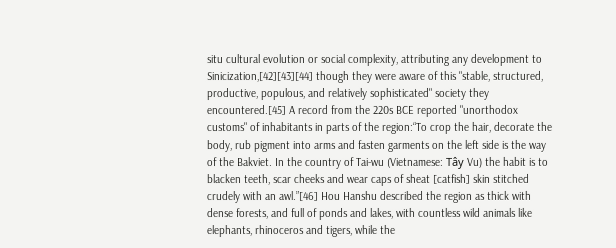situ cultural evolution or social complexity, attributing any development to Sinicization,[42][43][44] though they were aware of this "stable, structured, productive, populous, and relatively sophisticated" society they encountered.[45] A record from the 220s BCE reported "unorthodox customs" of inhabitants in parts of the region:“To crop the hair, decorate the body, rub pigment into arms and fasten garments on the left side is the way of the Bakviet. In the country of Tai-wu (Vietnamese: Tây Vu) the habit is to blacken teeth, scar cheeks and wear caps of sheat [catfish] skin stitched crudely with an awl.”[46] Hou Hanshu described the region as thick with dense forests, and full of ponds and lakes, with countless wild animals like elephants, rhinoceros and tigers, while the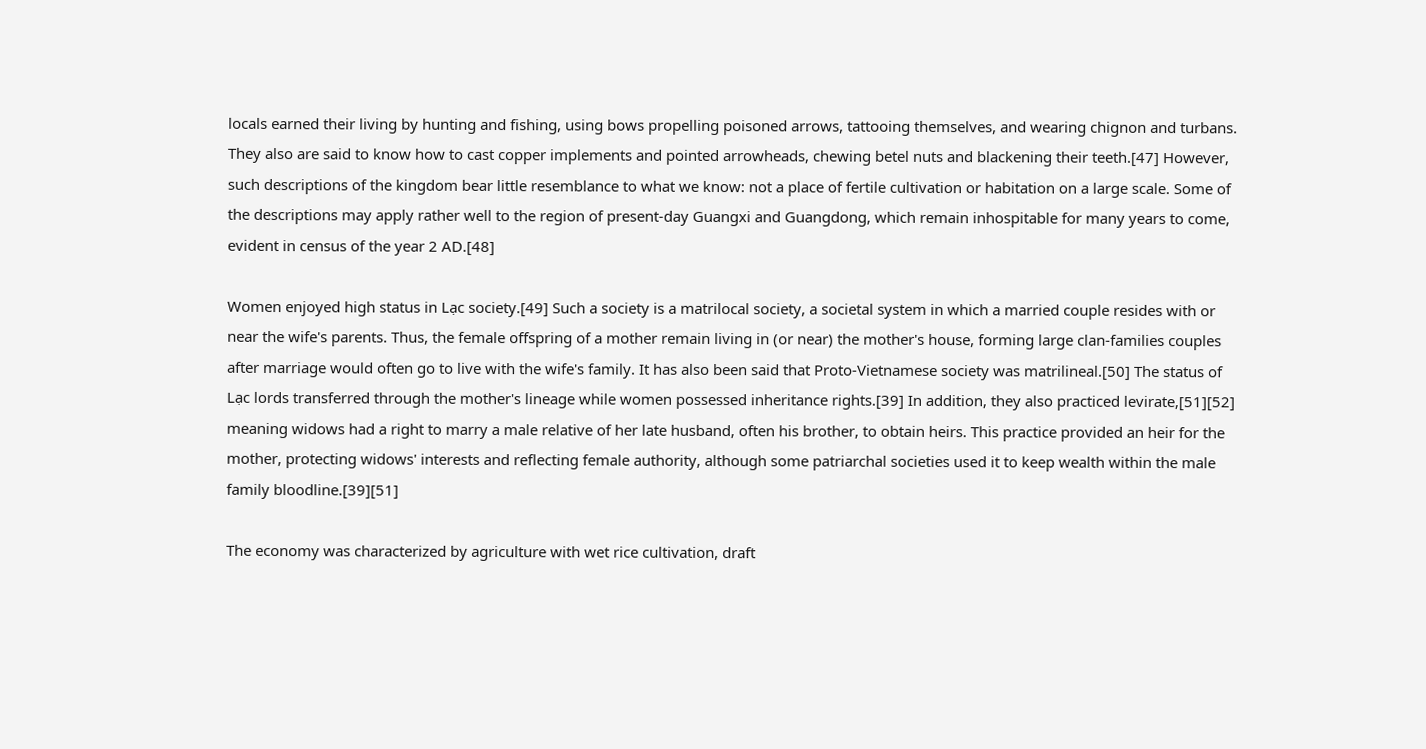locals earned their living by hunting and fishing, using bows propelling poisoned arrows, tattooing themselves, and wearing chignon and turbans. They also are said to know how to cast copper implements and pointed arrowheads, chewing betel nuts and blackening their teeth.[47] However, such descriptions of the kingdom bear little resemblance to what we know: not a place of fertile cultivation or habitation on a large scale. Some of the descriptions may apply rather well to the region of present-day Guangxi and Guangdong, which remain inhospitable for many years to come, evident in census of the year 2 AD.[48]

Women enjoyed high status in Lạc society.[49] Such a society is a matrilocal society, a societal system in which a married couple resides with or near the wife's parents. Thus, the female offspring of a mother remain living in (or near) the mother's house, forming large clan-families couples after marriage would often go to live with the wife's family. It has also been said that Proto-Vietnamese society was matrilineal.[50] The status of Lạc lords transferred through the mother's lineage while women possessed inheritance rights.[39] In addition, they also practiced levirate,[51][52] meaning widows had a right to marry a male relative of her late husband, often his brother, to obtain heirs. This practice provided an heir for the mother, protecting widows' interests and reflecting female authority, although some patriarchal societies used it to keep wealth within the male family bloodline.[39][51]

The economy was characterized by agriculture with wet rice cultivation, draft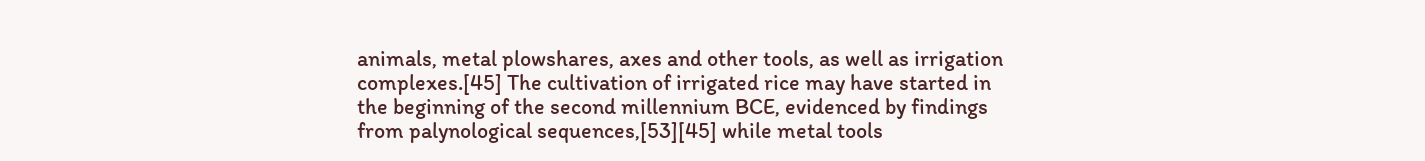animals, metal plowshares, axes and other tools, as well as irrigation complexes.[45] The cultivation of irrigated rice may have started in the beginning of the second millennium BCE, evidenced by findings from palynological sequences,[53][45] while metal tools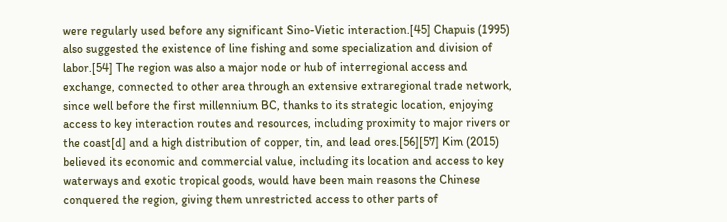were regularly used before any significant Sino-Vietic interaction.[45] Chapuis (1995) also suggested the existence of line fishing and some specialization and division of labor.[54] The region was also a major node or hub of interregional access and exchange, connected to other area through an extensive extraregional trade network, since well before the first millennium BC, thanks to its strategic location, enjoying access to key interaction routes and resources, including proximity to major rivers or the coast[d] and a high distribution of copper, tin, and lead ores.[56][57] Kim (2015) believed its economic and commercial value, including its location and access to key waterways and exotic tropical goods, would have been main reasons the Chinese conquered the region, giving them unrestricted access to other parts of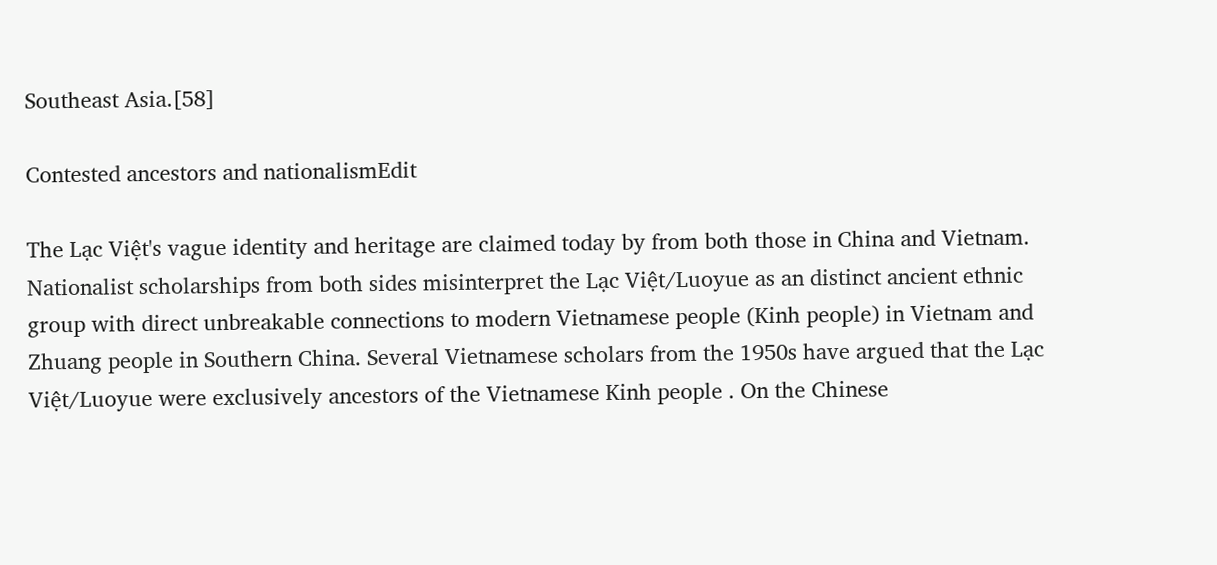Southeast Asia.[58]

Contested ancestors and nationalismEdit

The Lạc Việt's vague identity and heritage are claimed today by from both those in China and Vietnam. Nationalist scholarships from both sides misinterpret the Lạc Việt/Luoyue as an distinct ancient ethnic group with direct unbreakable connections to modern Vietnamese people (Kinh people) in Vietnam and Zhuang people in Southern China. Several Vietnamese scholars from the 1950s have argued that the Lạc Việt/Luoyue were exclusively ancestors of the Vietnamese Kinh people . On the Chinese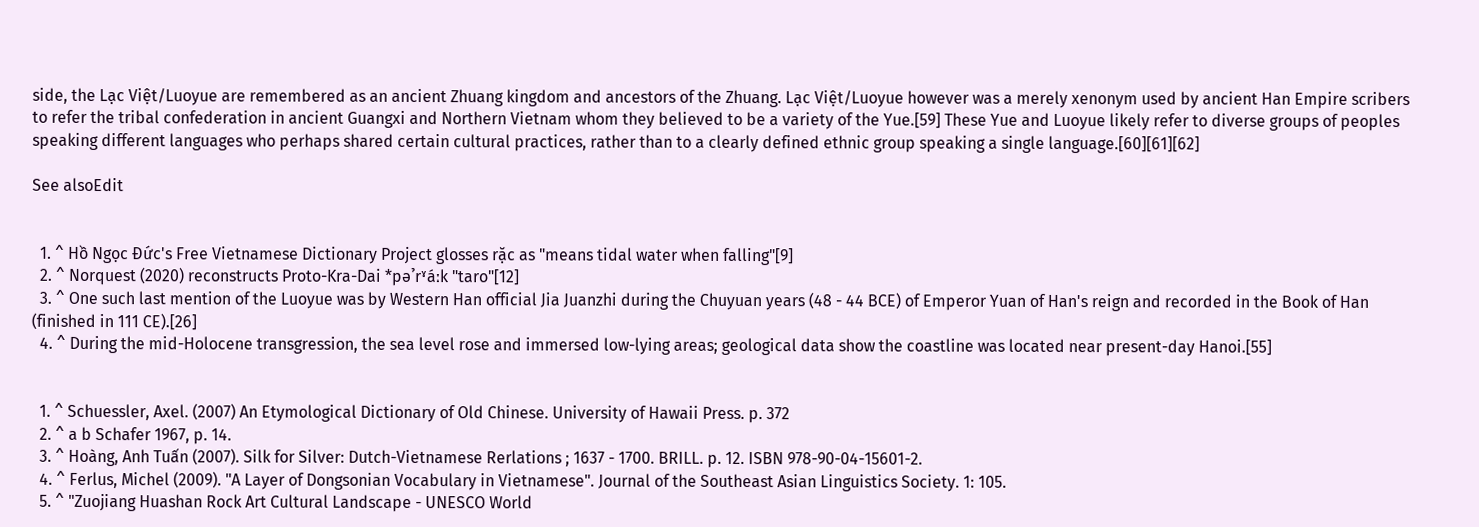side, the Lạc Việt/Luoyue are remembered as an ancient Zhuang kingdom and ancestors of the Zhuang. Lạc Việt/Luoyue however was a merely xenonym used by ancient Han Empire scribers to refer the tribal confederation in ancient Guangxi and Northern Vietnam whom they believed to be a variety of the Yue.[59] These Yue and Luoyue likely refer to diverse groups of peoples speaking different languages who perhaps shared certain cultural practices, rather than to a clearly defined ethnic group speaking a single language.[60][61][62]

See alsoEdit


  1. ^ Hồ Ngọc Đức's Free Vietnamese Dictionary Project glosses rặc as "means tidal water when falling"[9]
  2. ^ Norquest (2020) reconstructs Proto-Kra-Dai *pəˀrˠáːk "taro"[12]
  3. ^ One such last mention of the Luoyue was by Western Han official Jia Juanzhi during the Chuyuan years (48 - 44 BCE) of Emperor Yuan of Han's reign and recorded in the Book of Han (finished in 111 CE).[26]
  4. ^ During the mid-Holocene transgression, the sea level rose and immersed low-lying areas; geological data show the coastline was located near present-day Hanoi.[55]


  1. ^ Schuessler, Axel. (2007) An Etymological Dictionary of Old Chinese. University of Hawaii Press. p. 372
  2. ^ a b Schafer 1967, p. 14.
  3. ^ Hoàng, Anh Tuấn (2007). Silk for Silver: Dutch-Vietnamese Rerlations ; 1637 - 1700. BRILL. p. 12. ISBN 978-90-04-15601-2.
  4. ^ Ferlus, Michel (2009). "A Layer of Dongsonian Vocabulary in Vietnamese". Journal of the Southeast Asian Linguistics Society. 1: 105.
  5. ^ "Zuojiang Huashan Rock Art Cultural Landscape - UNESCO World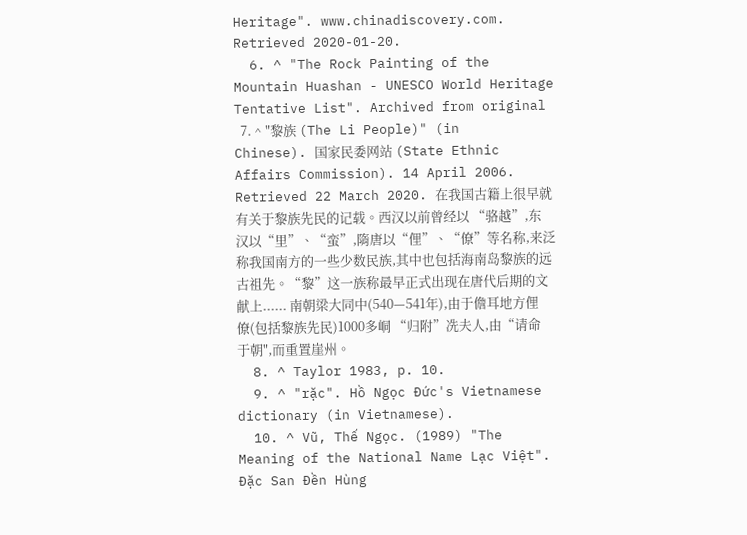Heritage". www.chinadiscovery.com. Retrieved 2020-01-20.
  6. ^ "The Rock Painting of the Mountain Huashan - UNESCO World Heritage Tentative List". Archived from original
  7. ^ "黎族 (The Li People)" (in Chinese). 国家民委网站 (State Ethnic Affairs Commission). 14 April 2006. Retrieved 22 March 2020. 在我国古籍上很早就有关于黎族先民的记载。西汉以前曾经以 “骆越”,东汉以“里”、“蛮”,隋唐以“俚”、“僚”等名称,来泛称我国南方的一些少数民族,其中也包括海南岛黎族的远古祖先。“黎”这一族称最早正式出现在唐代后期的文献上...... 南朝梁大同中(540—541年),由于儋耳地方俚僚(包括黎族先民)1000多峒 “归附”冼夫人,由“请命于朝",而重置崖州。
  8. ^ Taylor 1983, p. 10.
  9. ^ "rặc". Hồ Ngọc Đức's Vietnamese dictionary (in Vietnamese).
  10. ^ Vũ, Thế Ngọc. (1989) "The Meaning of the National Name Lạc Việt". Đặc San Đền Hùng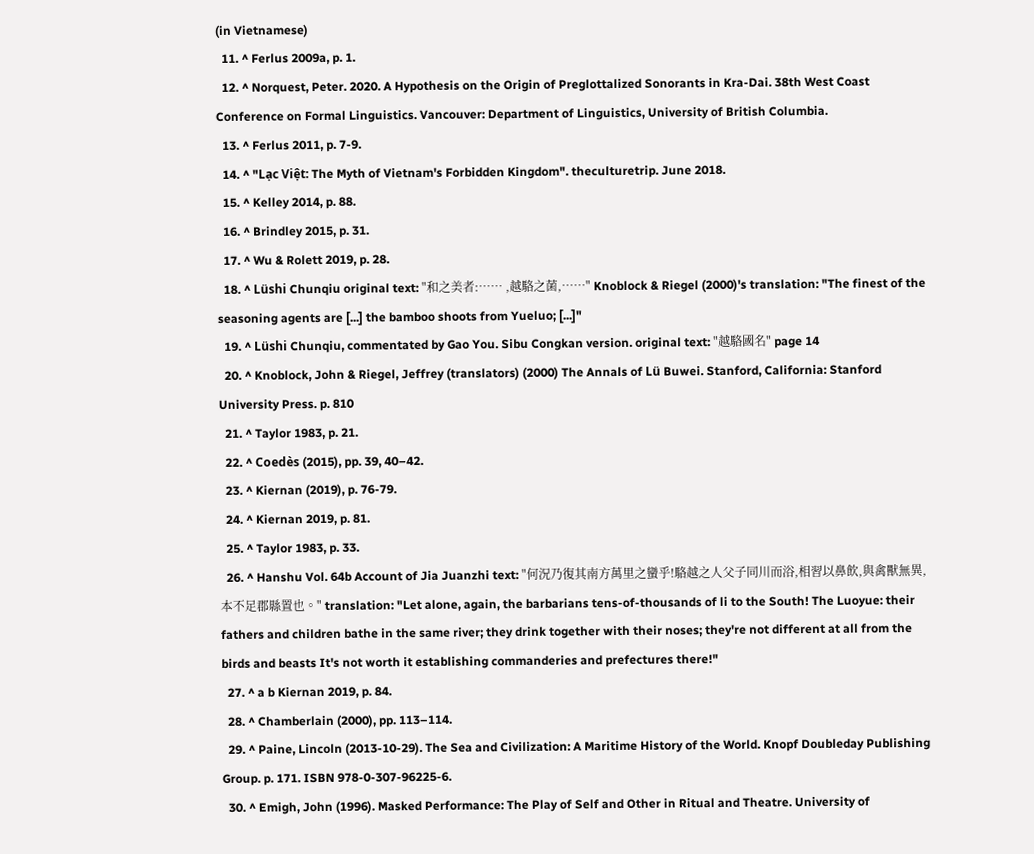(in Vietnamese)
  11. ^ Ferlus 2009a, p. 1.
  12. ^ Norquest, Peter. 2020. A Hypothesis on the Origin of Preglottalized Sonorants in Kra-Dai. 38th West Coast Conference on Formal Linguistics. Vancouver: Department of Linguistics, University of British Columbia.
  13. ^ Ferlus 2011, p. 7-9.
  14. ^ "Lạc Việt: The Myth of Vietnam's Forbidden Kingdom". theculturetrip. June 2018.
  15. ^ Kelley 2014, p. 88.
  16. ^ Brindley 2015, p. 31.
  17. ^ Wu & Rolett 2019, p. 28.
  18. ^ Lüshi Chunqiu original text: "和之美者:…… ,越駱之菌,……" Knoblock & Riegel (2000)'s translation: "The finest of the seasoning agents are [...] the bamboo shoots from Yueluo; [...]"
  19. ^ Lüshi Chunqiu, commentated by Gao You. Sibu Congkan version. original text: "越駱國名" page 14
  20. ^ Knoblock, John & Riegel, Jeffrey (translators) (2000) The Annals of Lü Buwei. Stanford, California: Stanford University Press. p. 810
  21. ^ Taylor 1983, p. 21.
  22. ^ Coedès (2015), pp. 39, 40–42.
  23. ^ Kiernan (2019), p. 76-79.
  24. ^ Kiernan 2019, p. 81.
  25. ^ Taylor 1983, p. 33.
  26. ^ Hanshu Vol. 64b Account of Jia Juanzhi text: "何況乃復其南方萬里之蠻乎!駱越之人父子同川而浴,相習以鼻飲,與禽獸無異,本不足郡縣置也。" translation: "Let alone, again, the barbarians tens-of-thousands of li to the South! The Luoyue: their fathers and children bathe in the same river; they drink together with their noses; they're not different at all from the birds and beasts It's not worth it establishing commanderies and prefectures there!"
  27. ^ a b Kiernan 2019, p. 84.
  28. ^ Chamberlain (2000), pp. 113–114.
  29. ^ Paine, Lincoln (2013-10-29). The Sea and Civilization: A Maritime History of the World. Knopf Doubleday Publishing Group. p. 171. ISBN 978-0-307-96225-6.
  30. ^ Emigh, John (1996). Masked Performance: The Play of Self and Other in Ritual and Theatre. University of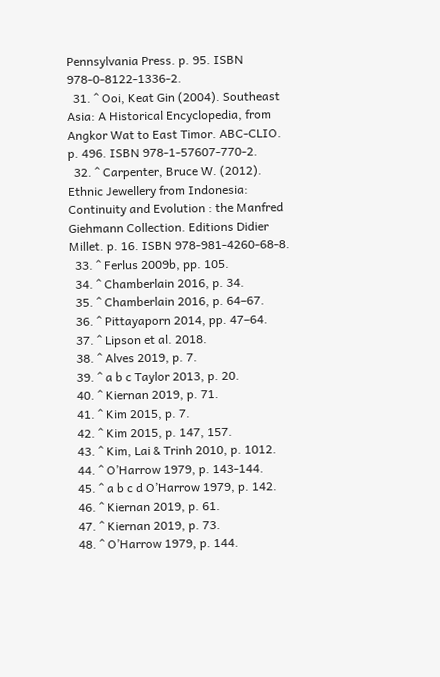Pennsylvania Press. p. 95. ISBN 978-0-8122-1336-2.
  31. ^ Ooi, Keat Gin (2004). Southeast Asia: A Historical Encyclopedia, from Angkor Wat to East Timor. ABC-CLIO. p. 496. ISBN 978-1-57607-770-2.
  32. ^ Carpenter, Bruce W. (2012). Ethnic Jewellery from Indonesia: Continuity and Evolution : the Manfred Giehmann Collection. Editions Didier Millet. p. 16. ISBN 978-981-4260-68-8.
  33. ^ Ferlus 2009b, pp. 105.
  34. ^ Chamberlain 2016, p. 34.
  35. ^ Chamberlain 2016, p. 64–67.
  36. ^ Pittayaporn 2014, pp. 47–64.
  37. ^ Lipson et al. 2018.
  38. ^ Alves 2019, p. 7.
  39. ^ a b c Taylor 2013, p. 20.
  40. ^ Kiernan 2019, p. 71.
  41. ^ Kim 2015, p. 7.
  42. ^ Kim 2015, p. 147, 157.
  43. ^ Kim, Lai & Trinh 2010, p. 1012.
  44. ^ O’Harrow 1979, p. 143-144.
  45. ^ a b c d O’Harrow 1979, p. 142.
  46. ^ Kiernan 2019, p. 61.
  47. ^ Kiernan 2019, p. 73.
  48. ^ O’Harrow 1979, p. 144.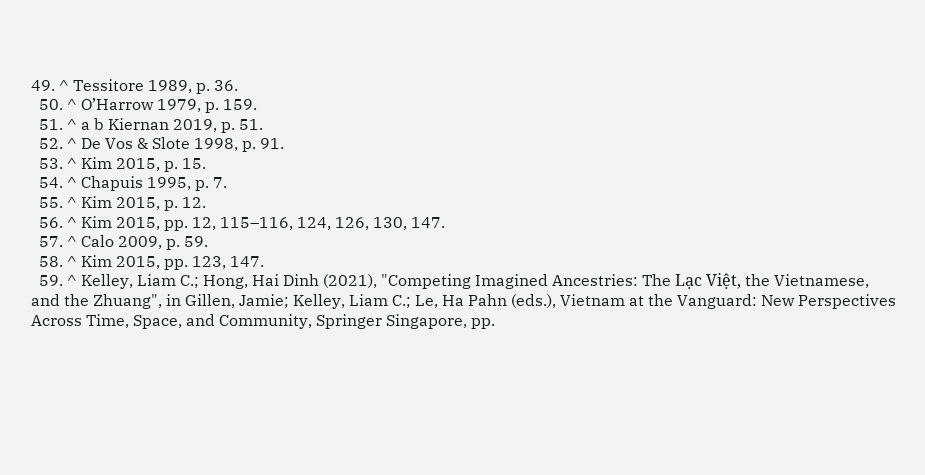49. ^ Tessitore 1989, p. 36.
  50. ^ O’Harrow 1979, p. 159.
  51. ^ a b Kiernan 2019, p. 51.
  52. ^ De Vos & Slote 1998, p. 91.
  53. ^ Kim 2015, p. 15.
  54. ^ Chapuis 1995, p. 7.
  55. ^ Kim 2015, p. 12.
  56. ^ Kim 2015, pp. 12, 115–116, 124, 126, 130, 147.
  57. ^ Calo 2009, p. 59.
  58. ^ Kim 2015, pp. 123, 147.
  59. ^ Kelley, Liam C.; Hong, Hai Dinh (2021), "Competing Imagined Ancestries: The Lạc Việt, the Vietnamese, and the Zhuang", in Gillen, Jamie; Kelley, Liam C.; Le, Ha Pahn (eds.), Vietnam at the Vanguard: New Perspectives Across Time, Space, and Community, Springer Singapore, pp.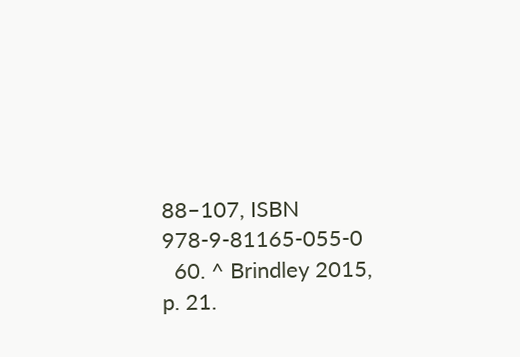88–107, ISBN 978-9-81165-055-0
  60. ^ Brindley 2015, p. 21.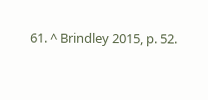61. ^ Brindley 2015, p. 52.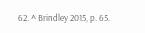62. ^ Brindley 2015, p. 65.